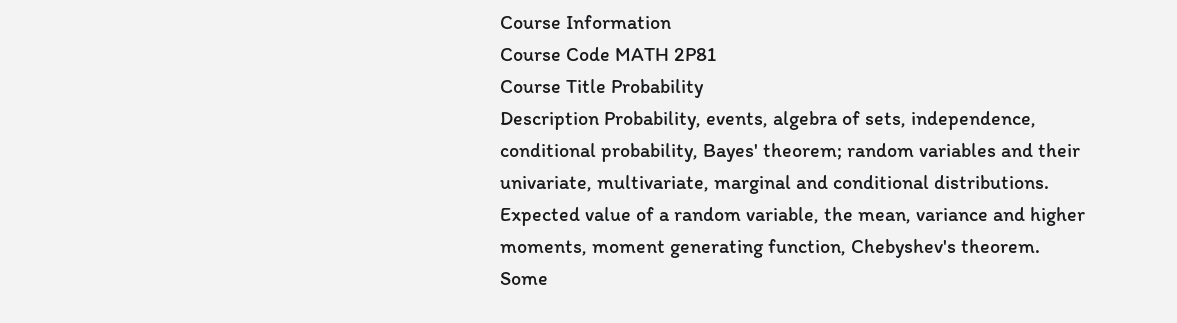Course Information
Course Code MATH 2P81
Course Title Probability
Description Probability, events, algebra of sets, independence, conditional probability, Bayes' theorem; random variables and their univariate, multivariate, marginal and conditional distributions. Expected value of a random variable, the mean, variance and higher moments, moment generating function, Chebyshev's theorem. Some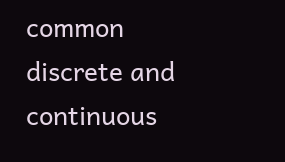common discrete and continuous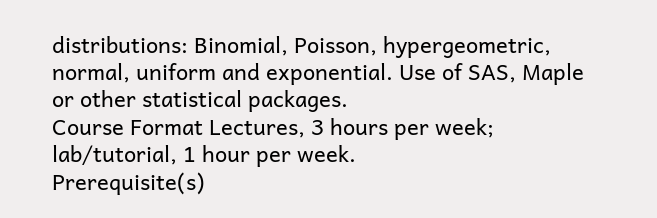distributions: Binomial, Poisson, hypergeometric, normal, uniform and exponential. Use of SAS, Maple or other statistical packages.
Course Format Lectures, 3 hours per week; lab/tutorial, 1 hour per week.
Prerequisite(s)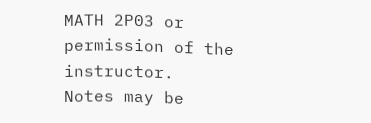MATH 2P03 or permission of the instructor.
Notes may be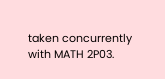taken concurrently with MATH 2P03.